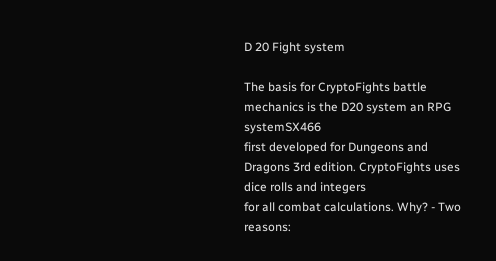D 20 Fight system

The basis for CryptoFights battle mechanics is the D20 system an RPG systemSX466
first developed for Dungeons and Dragons 3rd edition. CryptoFights uses dice rolls and integers
for all combat calculations. Why? - Two reasons: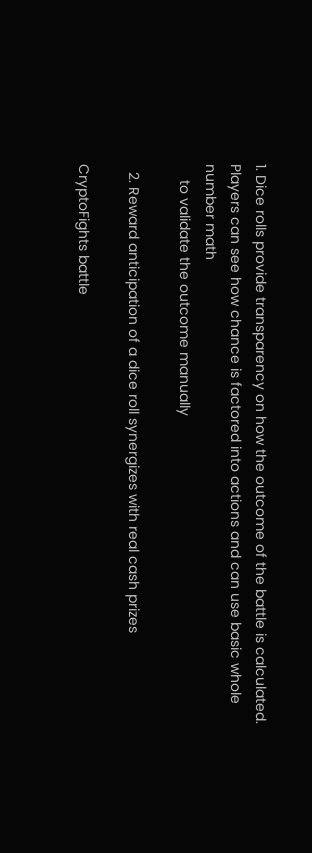1. Dice rolls provide transparency on how the outcome of the battle is calculated. Players can see how chance is factored into actions and can use basic whole number math
    to validate the outcome manually

  2. Reward anticipation of a dice roll synergizes with real cash prizes

CryptoFights battle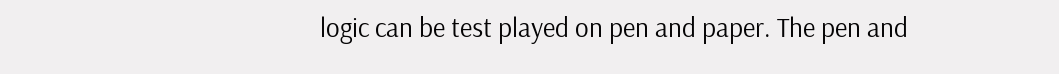logic can be test played on pen and paper. The pen and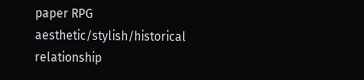paper RPG aesthetic/stylish/historical relationship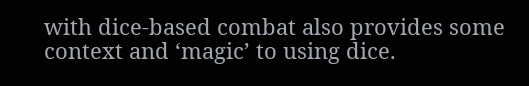with dice-based combat also provides some context and ‘magic’ to using dice.